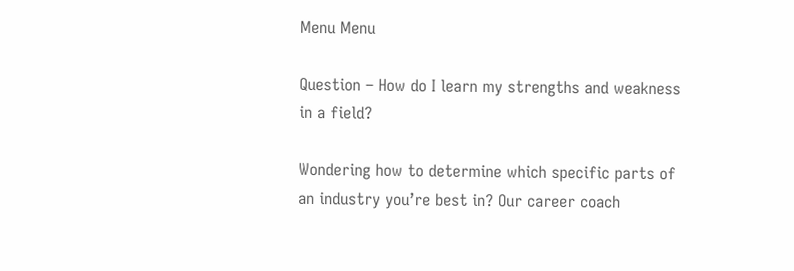Menu Menu

Question – How do I learn my strengths and weakness in a field?

Wondering how to determine which specific parts of an industry you’re best in? Our career coach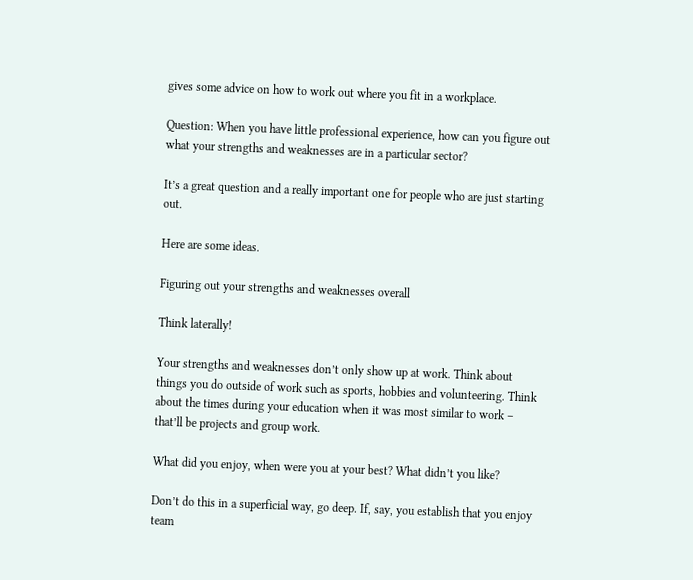gives some advice on how to work out where you fit in a workplace.

Question: When you have little professional experience, how can you figure out what your strengths and weaknesses are in a particular sector?

It’s a great question and a really important one for people who are just starting out.

Here are some ideas.

Figuring out your strengths and weaknesses overall

Think laterally!

Your strengths and weaknesses don’t only show up at work. Think about things you do outside of work such as sports, hobbies and volunteering. Think about the times during your education when it was most similar to work – that’ll be projects and group work.

What did you enjoy, when were you at your best? What didn’t you like?

Don’t do this in a superficial way, go deep. If, say, you establish that you enjoy team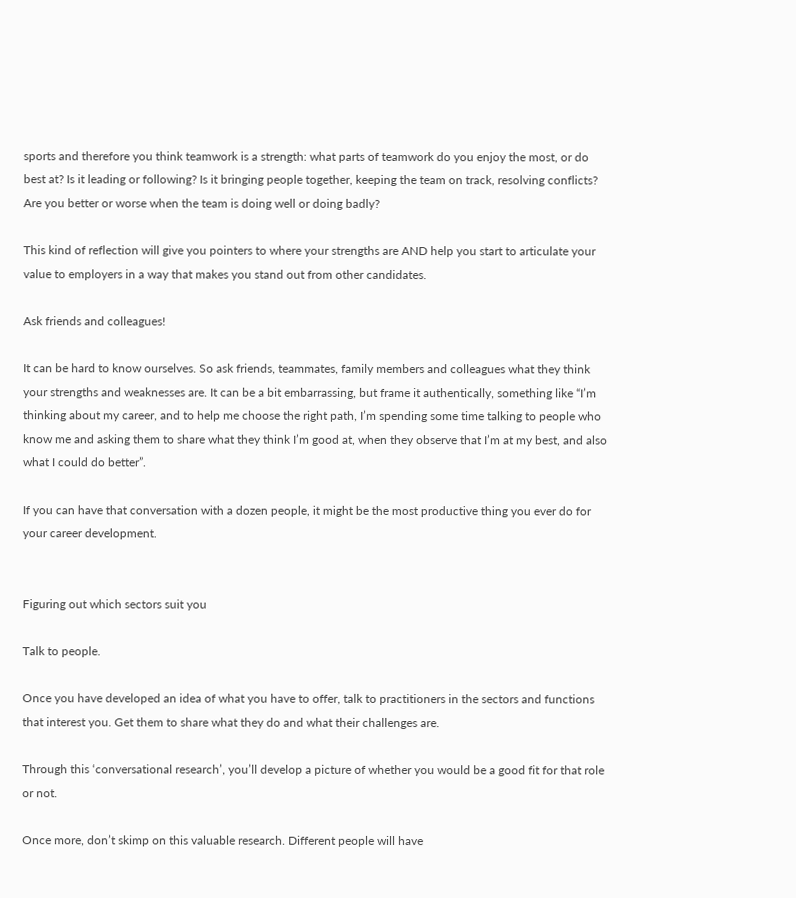sports and therefore you think teamwork is a strength: what parts of teamwork do you enjoy the most, or do best at? Is it leading or following? Is it bringing people together, keeping the team on track, resolving conflicts? Are you better or worse when the team is doing well or doing badly?

This kind of reflection will give you pointers to where your strengths are AND help you start to articulate your value to employers in a way that makes you stand out from other candidates.

Ask friends and colleagues!

It can be hard to know ourselves. So ask friends, teammates, family members and colleagues what they think your strengths and weaknesses are. It can be a bit embarrassing, but frame it authentically, something like “I’m thinking about my career, and to help me choose the right path, I’m spending some time talking to people who know me and asking them to share what they think I’m good at, when they observe that I’m at my best, and also what I could do better”.

If you can have that conversation with a dozen people, it might be the most productive thing you ever do for your career development.


Figuring out which sectors suit you

Talk to people.

Once you have developed an idea of what you have to offer, talk to practitioners in the sectors and functions that interest you. Get them to share what they do and what their challenges are.

Through this ‘conversational research’, you’ll develop a picture of whether you would be a good fit for that role or not.

Once more, don’t skimp on this valuable research. Different people will have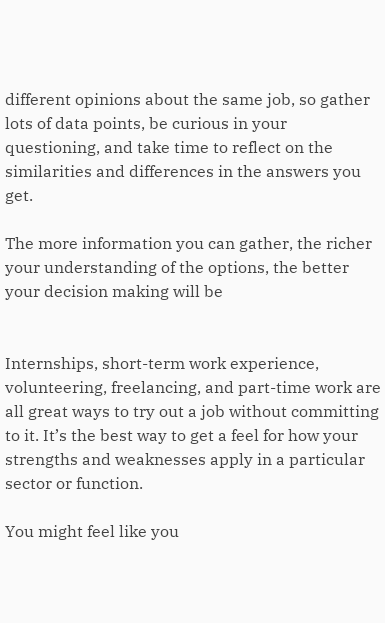different opinions about the same job, so gather lots of data points, be curious in your questioning, and take time to reflect on the similarities and differences in the answers you get.

The more information you can gather, the richer your understanding of the options, the better your decision making will be


Internships, short-term work experience, volunteering, freelancing, and part-time work are all great ways to try out a job without committing to it. It’s the best way to get a feel for how your strengths and weaknesses apply in a particular sector or function.

You might feel like you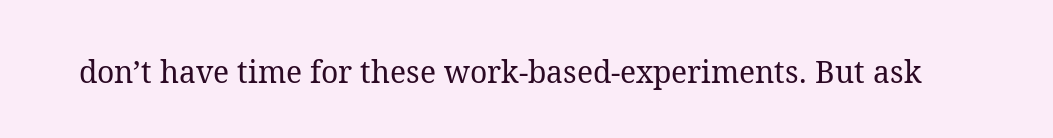don’t have time for these work-based-experiments. But ask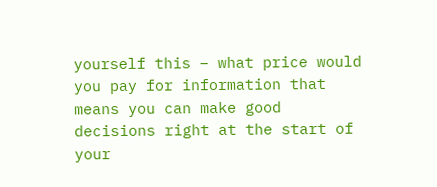yourself this – what price would you pay for information that means you can make good decisions right at the start of your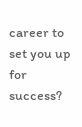career to set you up for success?